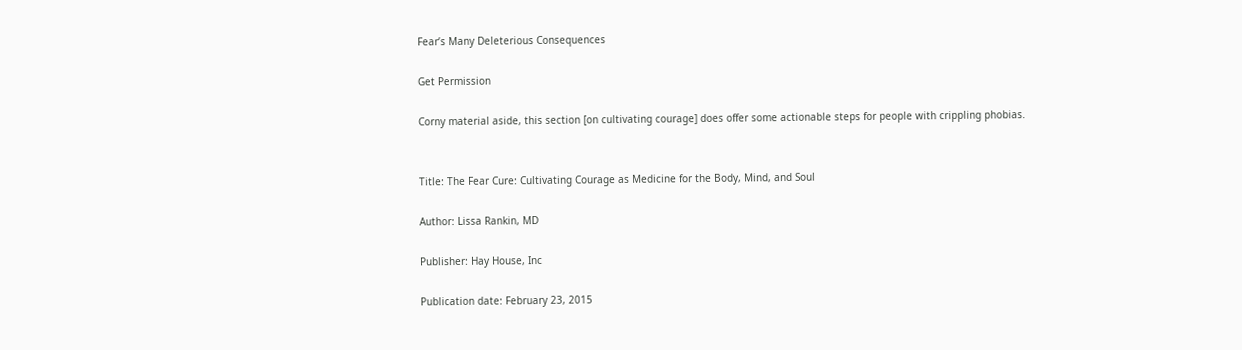Fear’s Many Deleterious Consequences

Get Permission

Corny material aside, this section [on cultivating courage] does offer some actionable steps for people with crippling phobias.


Title: The Fear Cure: Cultivating Courage as Medicine for the Body, Mind, and Soul

Author: Lissa Rankin, MD

Publisher: Hay House, Inc

Publication date: February 23, 2015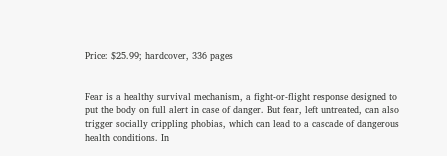Price: $25.99; hardcover, 336 pages


Fear is a healthy survival mechanism, a fight-or-flight response designed to put the body on full alert in case of danger. But fear, left untreated, can also trigger socially crippling phobias, which can lead to a cascade of dangerous health conditions. In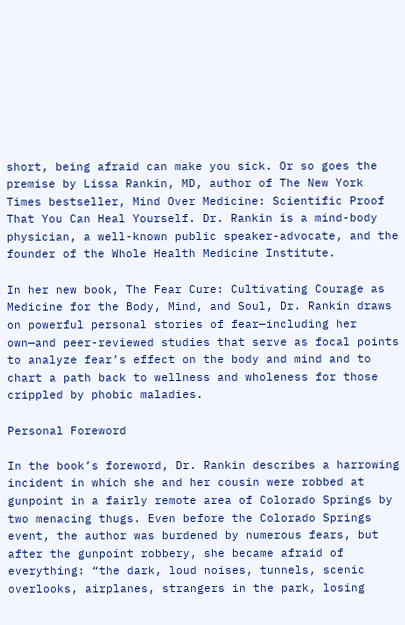short, being afraid can make you sick. Or so goes the premise by Lissa Rankin, MD, author of The New York Times bestseller, Mind Over Medicine: Scientific Proof That You Can Heal Yourself. Dr. Rankin is a mind-body physician, a well-known public speaker-advocate, and the founder of the Whole Health Medicine Institute.

In her new book, The Fear Cure: Cultivating Courage as Medicine for the Body, Mind, and Soul, Dr. Rankin draws on powerful personal stories of fear—including her own—and peer-reviewed studies that serve as focal points to analyze fear’s effect on the body and mind and to chart a path back to wellness and wholeness for those crippled by phobic maladies.

Personal Foreword

In the book’s foreword, Dr. Rankin describes a harrowing incident in which she and her cousin were robbed at gunpoint in a fairly remote area of Colorado Springs by two menacing thugs. Even before the Colorado Springs event, the author was burdened by numerous fears, but after the gunpoint robbery, she became afraid of everything: “the dark, loud noises, tunnels, scenic overlooks, airplanes, strangers in the park, losing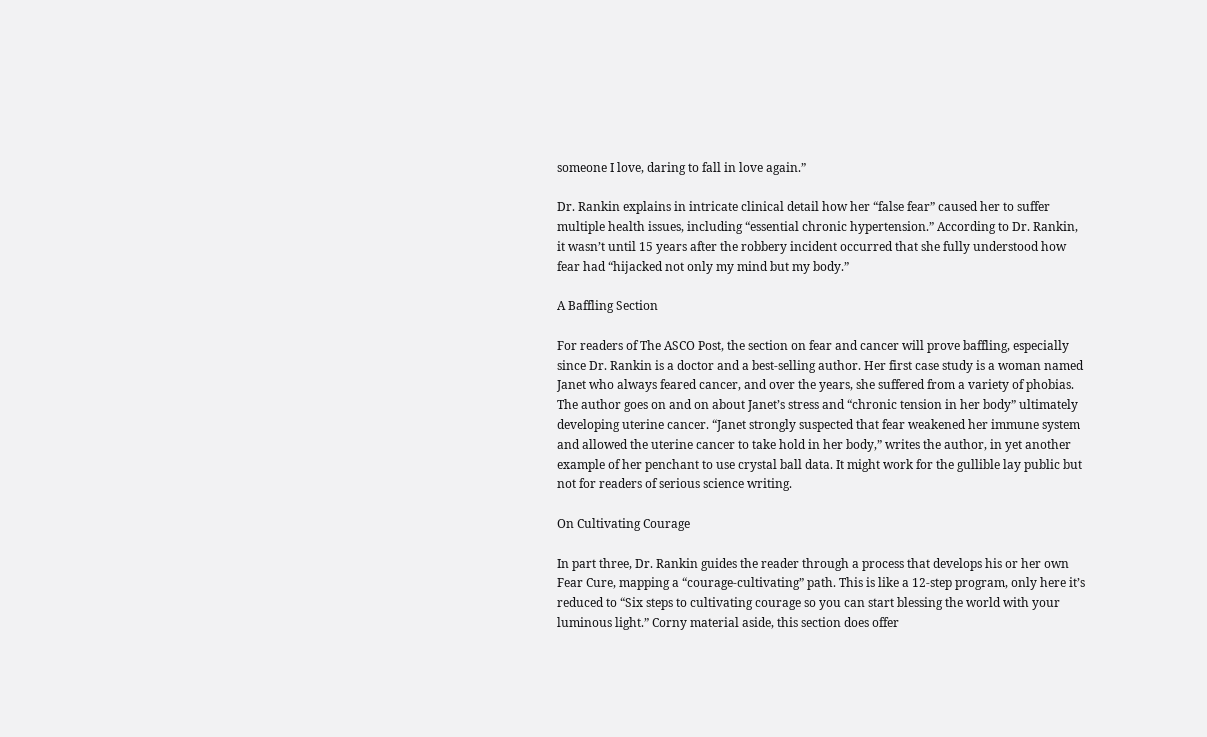someone I love, daring to fall in love again.”

Dr. Rankin explains in intricate clinical detail how her “false fear” caused her to suffer multiple health issues, including “essential chronic hypertension.” According to Dr. Rankin, it wasn’t until 15 years after the robbery incident occurred that she fully understood how fear had “hijacked not only my mind but my body.”

A Baffling Section

For readers of The ASCO Post, the section on fear and cancer will prove baffling, especially since Dr. Rankin is a doctor and a best-selling author. Her first case study is a woman named Janet who always feared cancer, and over the years, she suffered from a variety of phobias. The author goes on and on about Janet’s stress and “chronic tension in her body” ultimately developing uterine cancer. “Janet strongly suspected that fear weakened her immune system and allowed the uterine cancer to take hold in her body,” writes the author, in yet another example of her penchant to use crystal ball data. It might work for the gullible lay public but not for readers of serious science writing.

On Cultivating Courage

In part three, Dr. Rankin guides the reader through a process that develops his or her own Fear Cure, mapping a “courage-cultivating” path. This is like a 12-step program, only here it’s reduced to “Six steps to cultivating courage so you can start blessing the world with your luminous light.” Corny material aside, this section does offer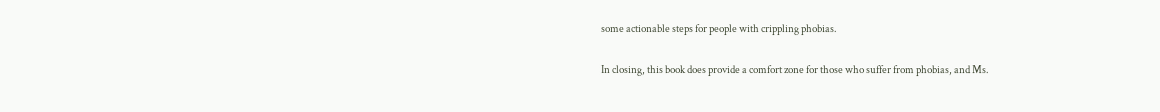some actionable steps for people with crippling phobias.

In closing, this book does provide a comfort zone for those who suffer from phobias, and Ms.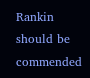Rankin should be commended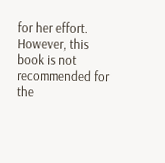for her effort. However, this book is not recommended for the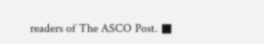readers of The ASCO Post. ■